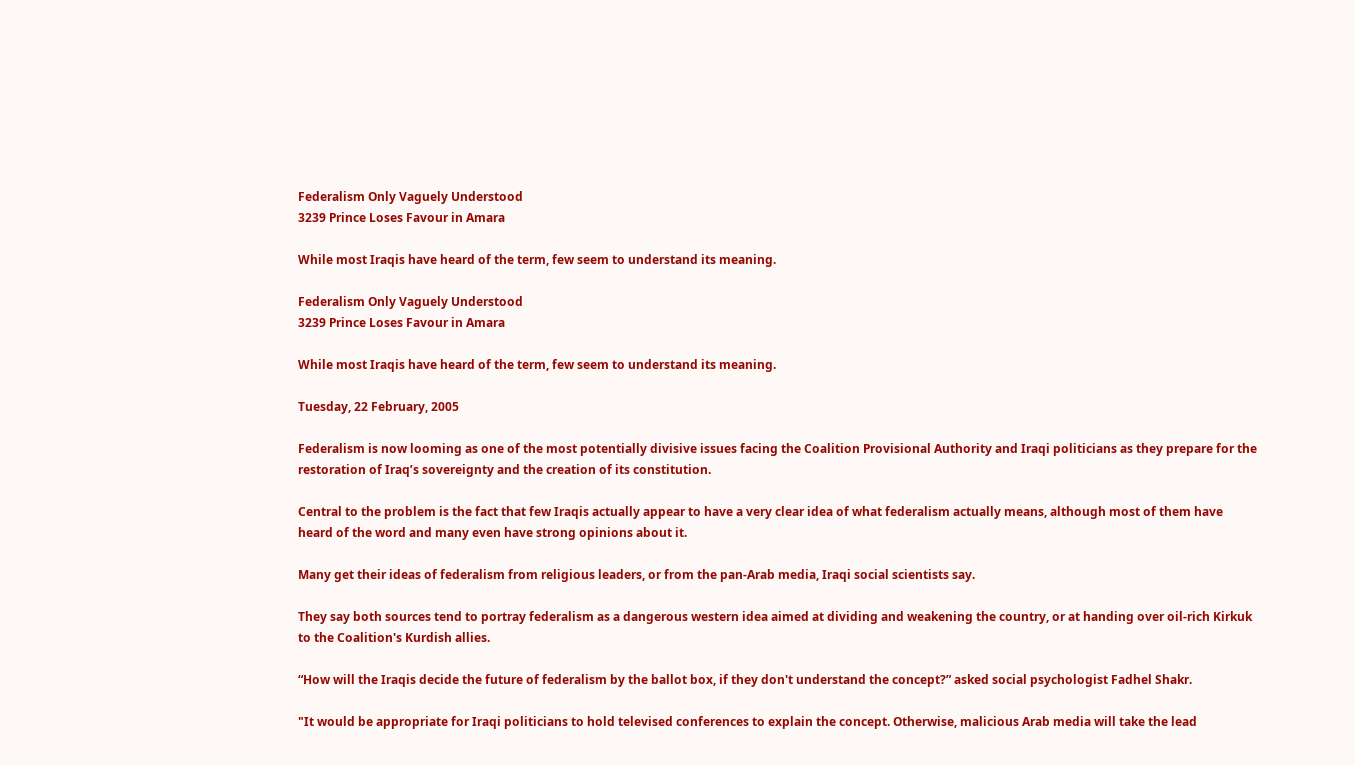Federalism Only Vaguely Understood
3239 Prince Loses Favour in Amara

While most Iraqis have heard of the term, few seem to understand its meaning.

Federalism Only Vaguely Understood
3239 Prince Loses Favour in Amara

While most Iraqis have heard of the term, few seem to understand its meaning.

Tuesday, 22 February, 2005

Federalism is now looming as one of the most potentially divisive issues facing the Coalition Provisional Authority and Iraqi politicians as they prepare for the restoration of Iraq’s sovereignty and the creation of its constitution.

Central to the problem is the fact that few Iraqis actually appear to have a very clear idea of what federalism actually means, although most of them have heard of the word and many even have strong opinions about it.

Many get their ideas of federalism from religious leaders, or from the pan-Arab media, Iraqi social scientists say.

They say both sources tend to portray federalism as a dangerous western idea aimed at dividing and weakening the country, or at handing over oil-rich Kirkuk to the Coalition's Kurdish allies.

“How will the Iraqis decide the future of federalism by the ballot box, if they don't understand the concept?” asked social psychologist Fadhel Shakr.

"It would be appropriate for Iraqi politicians to hold televised conferences to explain the concept. Otherwise, malicious Arab media will take the lead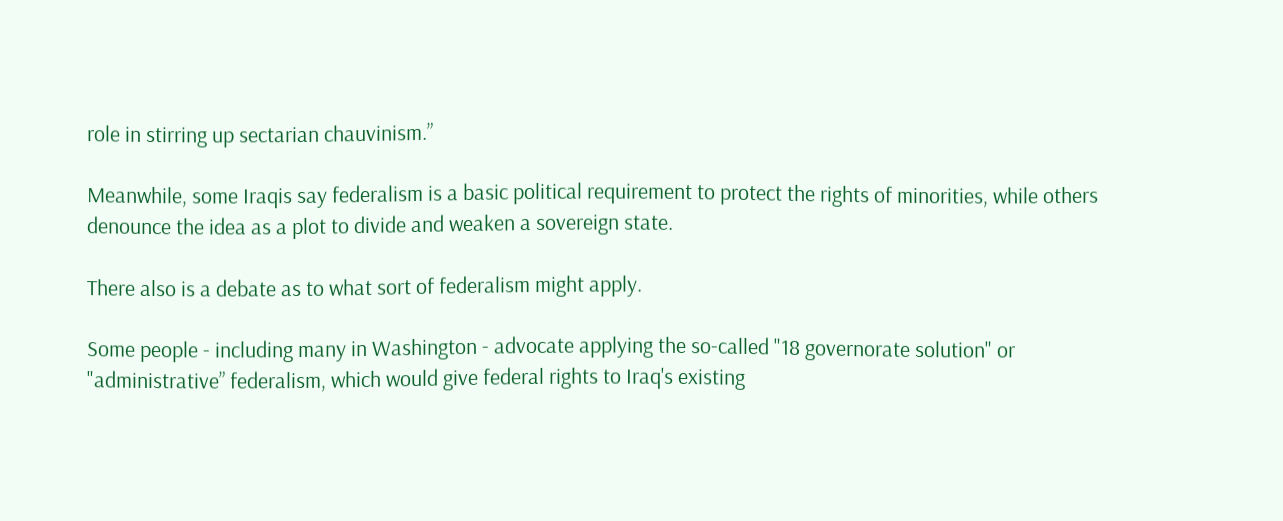role in stirring up sectarian chauvinism.”

Meanwhile, some Iraqis say federalism is a basic political requirement to protect the rights of minorities, while others denounce the idea as a plot to divide and weaken a sovereign state.

There also is a debate as to what sort of federalism might apply.

Some people - including many in Washington - advocate applying the so-called "18 governorate solution" or "administrative” federalism, which would give federal rights to Iraq's existing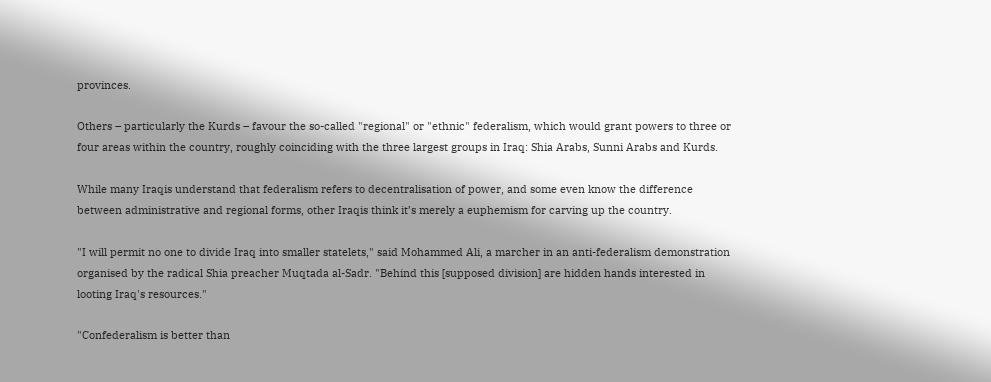provinces.

Others – particularly the Kurds – favour the so-called "regional" or "ethnic" federalism, which would grant powers to three or four areas within the country, roughly coinciding with the three largest groups in Iraq: Shia Arabs, Sunni Arabs and Kurds.

While many Iraqis understand that federalism refers to decentralisation of power, and some even know the difference between administrative and regional forms, other Iraqis think it’s merely a euphemism for carving up the country.

"I will permit no one to divide Iraq into smaller statelets," said Mohammed Ali, a marcher in an anti-federalism demonstration organised by the radical Shia preacher Muqtada al-Sadr. "Behind this [supposed division] are hidden hands interested in looting Iraq's resources."

"Confederalism is better than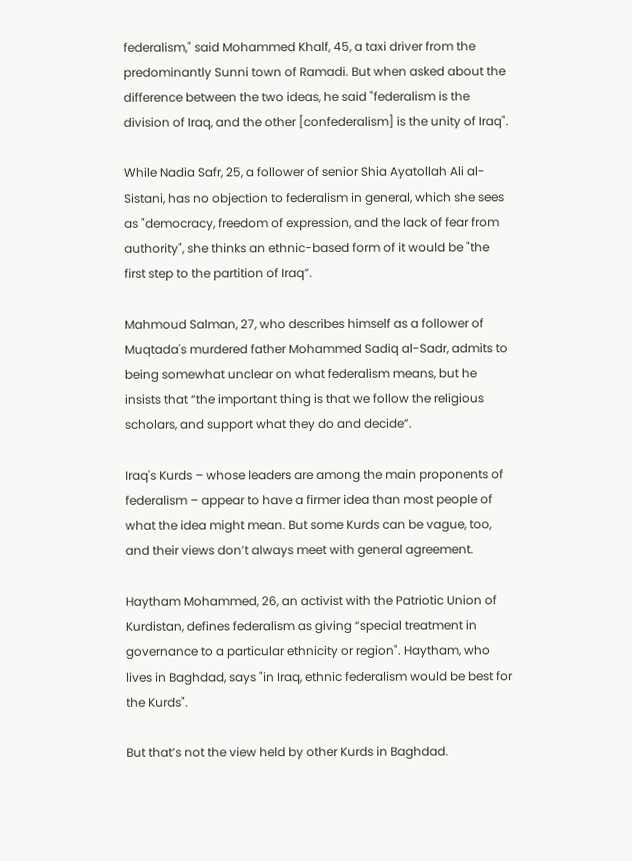federalism," said Mohammed Khalf, 45, a taxi driver from the predominantly Sunni town of Ramadi. But when asked about the difference between the two ideas, he said "federalism is the division of Iraq, and the other [confederalism] is the unity of Iraq".

While Nadia Safr, 25, a follower of senior Shia Ayatollah Ali al-Sistani, has no objection to federalism in general, which she sees as "democracy, freedom of expression, and the lack of fear from authority", she thinks an ethnic-based form of it would be "the first step to the partition of Iraq”.

Mahmoud Salman, 27, who describes himself as a follower of Muqtada's murdered father Mohammed Sadiq al-Sadr, admits to being somewhat unclear on what federalism means, but he insists that “the important thing is that we follow the religious scholars, and support what they do and decide”.

Iraq's Kurds – whose leaders are among the main proponents of federalism – appear to have a firmer idea than most people of what the idea might mean. But some Kurds can be vague, too, and their views don’t always meet with general agreement.

Haytham Mohammed, 26, an activist with the Patriotic Union of Kurdistan, defines federalism as giving “special treatment in governance to a particular ethnicity or region". Haytham, who lives in Baghdad, says "in Iraq, ethnic federalism would be best for the Kurds".

But that’s not the view held by other Kurds in Baghdad.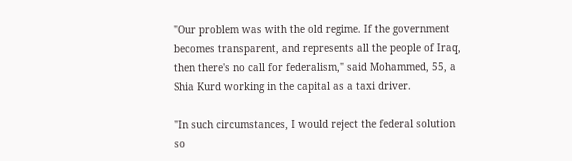"Our problem was with the old regime. If the government becomes transparent, and represents all the people of Iraq, then there's no call for federalism," said Mohammed, 55, a Shia Kurd working in the capital as a taxi driver.

"In such circumstances, I would reject the federal solution so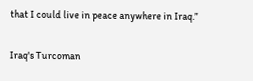that I could live in peace anywhere in Iraq.”

Iraq's Turcoman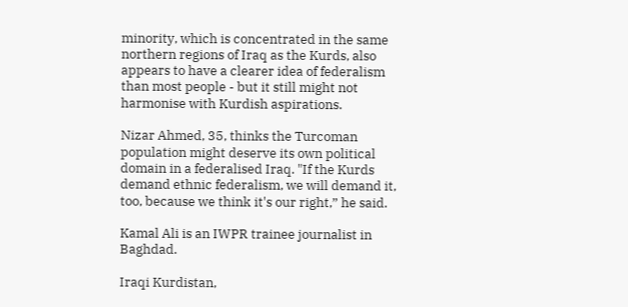minority, which is concentrated in the same northern regions of Iraq as the Kurds, also appears to have a clearer idea of federalism than most people - but it still might not harmonise with Kurdish aspirations.

Nizar Ahmed, 35, thinks the Turcoman population might deserve its own political domain in a federalised Iraq. "If the Kurds demand ethnic federalism, we will demand it, too, because we think it's our right,” he said.

Kamal Ali is an IWPR trainee journalist in Baghdad.

Iraqi Kurdistan,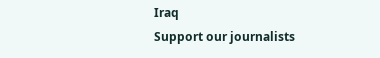Iraq
Support our journalists